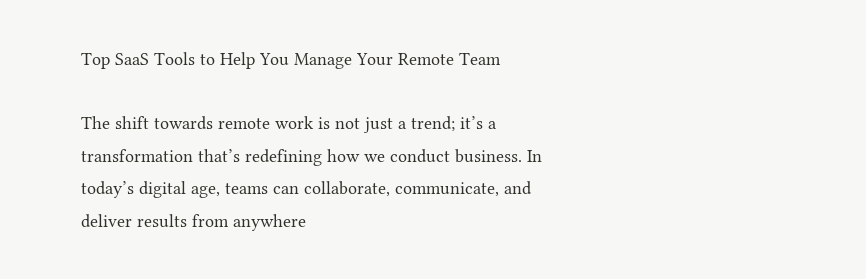Top SaaS Tools to Help You Manage Your Remote Team

The shift towards remote work is not just a trend; it’s a transformation that’s redefining how we conduct business. In today’s digital age, teams can collaborate, communicate, and deliver results from anywhere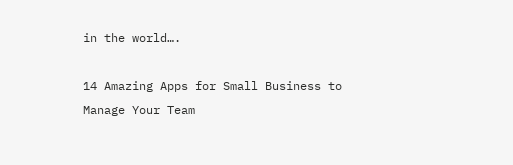in the world….

14 Amazing Apps for Small Business to Manage Your Team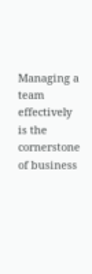Managing a team effectively is the cornerstone of business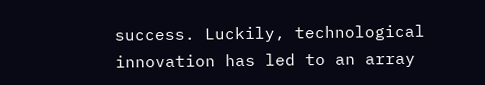success. Luckily, technological innovation has led to an array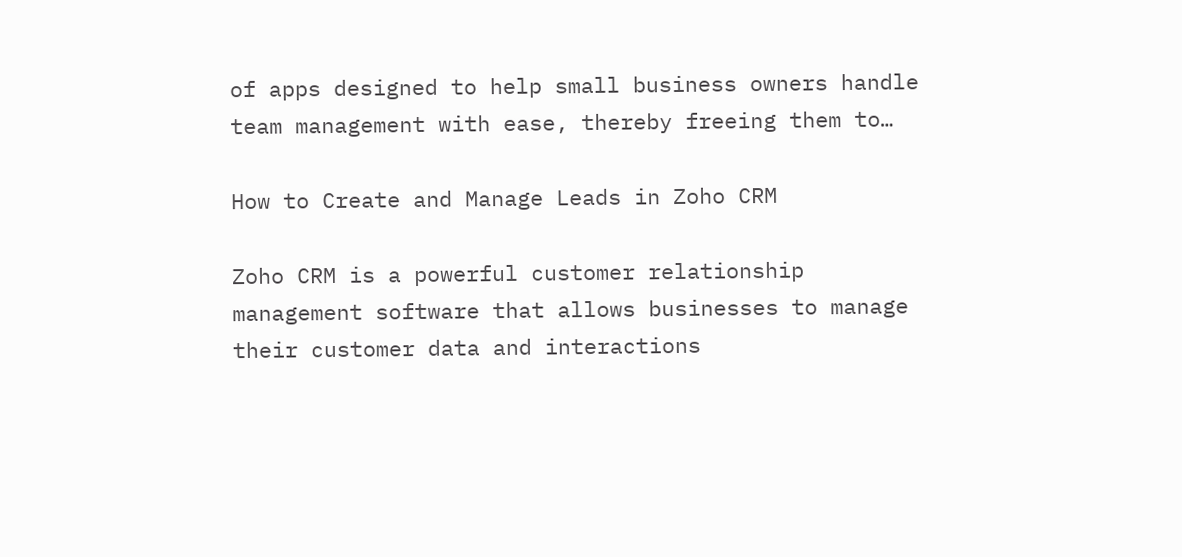of apps designed to help small business owners handle team management with ease, thereby freeing them to…

How to Create and Manage Leads in Zoho CRM

Zoho CRM is a powerful customer relationship management software that allows businesses to manage their customer data and interactions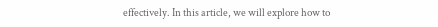effectively. In this article, we will explore how to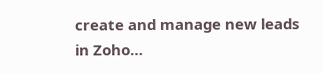create and manage new leads in Zoho…